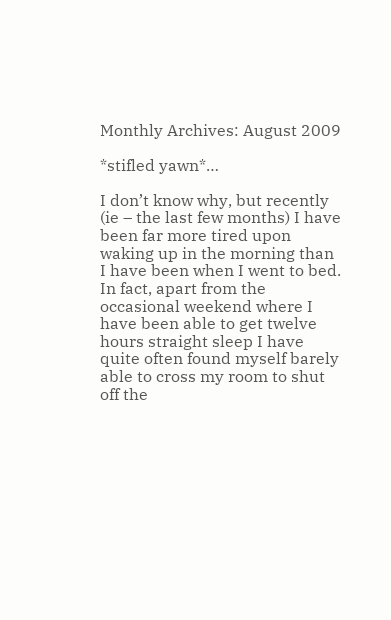Monthly Archives: August 2009

*stifled yawn*…

I don’t know why, but recently (ie – the last few months) I have been far more tired upon waking up in the morning than I have been when I went to bed. In fact, apart from the occasional weekend where I have been able to get twelve hours straight sleep I have quite often found myself barely able to cross my room to shut off the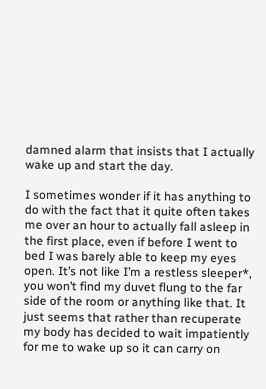damned alarm that insists that I actually wake up and start the day.

I sometimes wonder if it has anything to do with the fact that it quite often takes me over an hour to actually fall asleep in the first place, even if before I went to bed I was barely able to keep my eyes open. It’s not like I’m a restless sleeper*, you won’t find my duvet flung to the far side of the room or anything like that. It just seems that rather than recuperate my body has decided to wait impatiently for me to wake up so it can carry on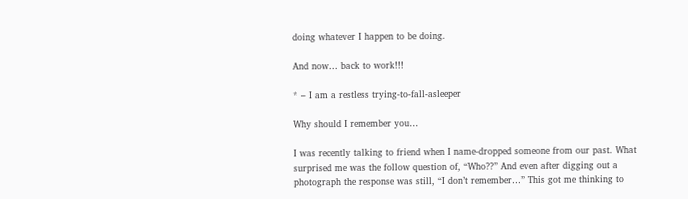doing whatever I happen to be doing.

And now… back to work!!!

* – I am a restless trying-to-fall-asleeper

Why should I remember you…

I was recently talking to friend when I name-dropped someone from our past. What surprised me was the follow question of, “Who??” And even after digging out a photograph the response was still, “I don’t remember…” This got me thinking to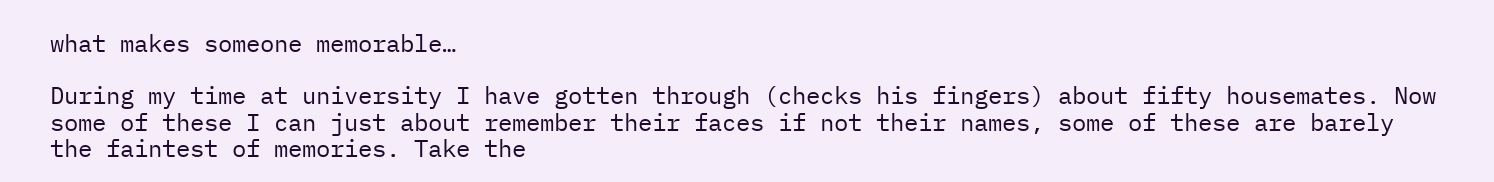what makes someone memorable…

During my time at university I have gotten through (checks his fingers) about fifty housemates. Now some of these I can just about remember their faces if not their names, some of these are barely the faintest of memories. Take the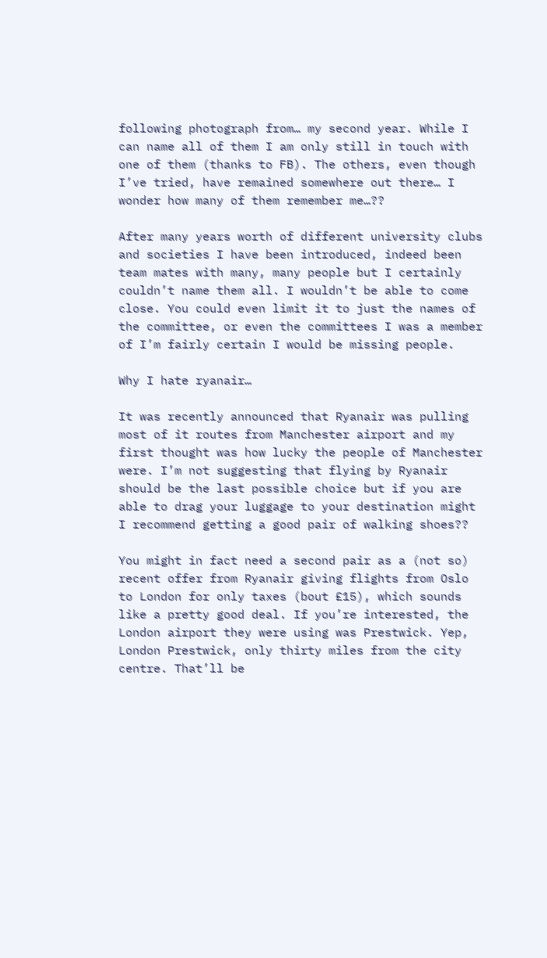following photograph from… my second year. While I can name all of them I am only still in touch with one of them (thanks to FB). The others, even though I’ve tried, have remained somewhere out there… I wonder how many of them remember me…??

After many years worth of different university clubs and societies I have been introduced, indeed been team mates with many, many people but I certainly couldn’t name them all. I wouldn’t be able to come close. You could even limit it to just the names of the committee, or even the committees I was a member of I’m fairly certain I would be missing people.

Why I hate ryanair…

It was recently announced that Ryanair was pulling most of it routes from Manchester airport and my first thought was how lucky the people of Manchester were. I’m not suggesting that flying by Ryanair should be the last possible choice but if you are able to drag your luggage to your destination might I recommend getting a good pair of walking shoes??

You might in fact need a second pair as a (not so) recent offer from Ryanair giving flights from Oslo to London for only taxes (bout £15), which sounds like a pretty good deal. If you’re interested, the London airport they were using was Prestwick. Yep, London Prestwick, only thirty miles from the city centre. That’ll be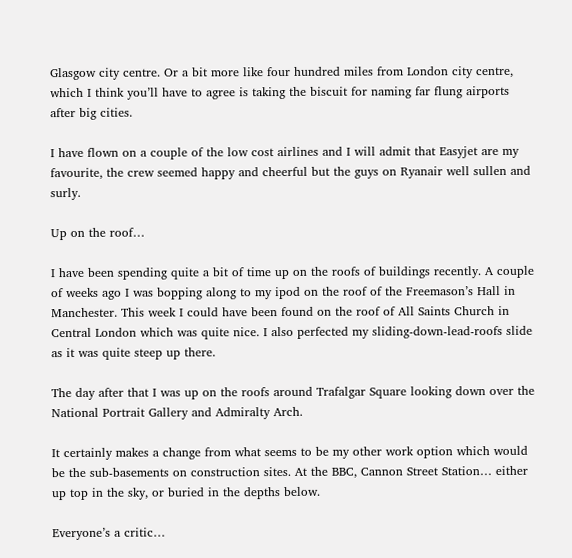Glasgow city centre. Or a bit more like four hundred miles from London city centre, which I think you’ll have to agree is taking the biscuit for naming far flung airports after big cities.

I have flown on a couple of the low cost airlines and I will admit that Easyjet are my favourite, the crew seemed happy and cheerful but the guys on Ryanair well sullen and surly.

Up on the roof…

I have been spending quite a bit of time up on the roofs of buildings recently. A couple of weeks ago I was bopping along to my ipod on the roof of the Freemason’s Hall in Manchester. This week I could have been found on the roof of All Saints Church in Central London which was quite nice. I also perfected my sliding-down-lead-roofs slide as it was quite steep up there.

The day after that I was up on the roofs around Trafalgar Square looking down over the National Portrait Gallery and Admiralty Arch.

It certainly makes a change from what seems to be my other work option which would be the sub-basements on construction sites. At the BBC, Cannon Street Station… either up top in the sky, or buried in the depths below.

Everyone’s a critic…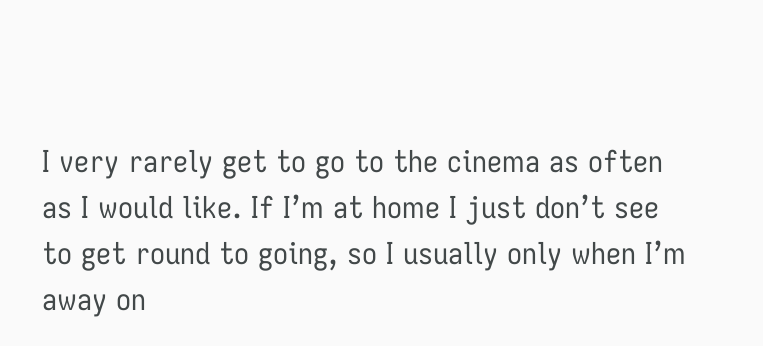I very rarely get to go to the cinema as often as I would like. If I’m at home I just don’t see to get round to going, so I usually only when I’m away on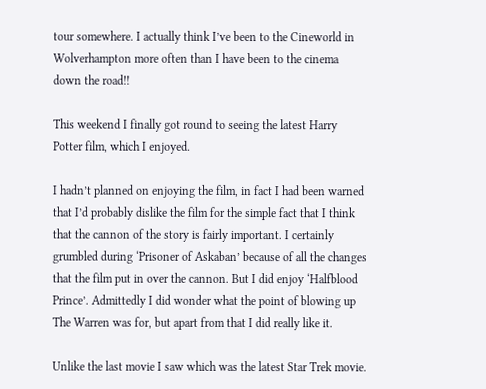tour somewhere. I actually think I’ve been to the Cineworld in Wolverhampton more often than I have been to the cinema down the road!!

This weekend I finally got round to seeing the latest Harry Potter film, which I enjoyed.

I hadn’t planned on enjoying the film, in fact I had been warned that I’d probably dislike the film for the simple fact that I think that the cannon of the story is fairly important. I certainly grumbled during ‘Prisoner of Askaban’ because of all the changes that the film put in over the cannon. But I did enjoy ‘Halfblood Prince’. Admittedly I did wonder what the point of blowing up The Warren was for, but apart from that I did really like it.

Unlike the last movie I saw which was the latest Star Trek movie.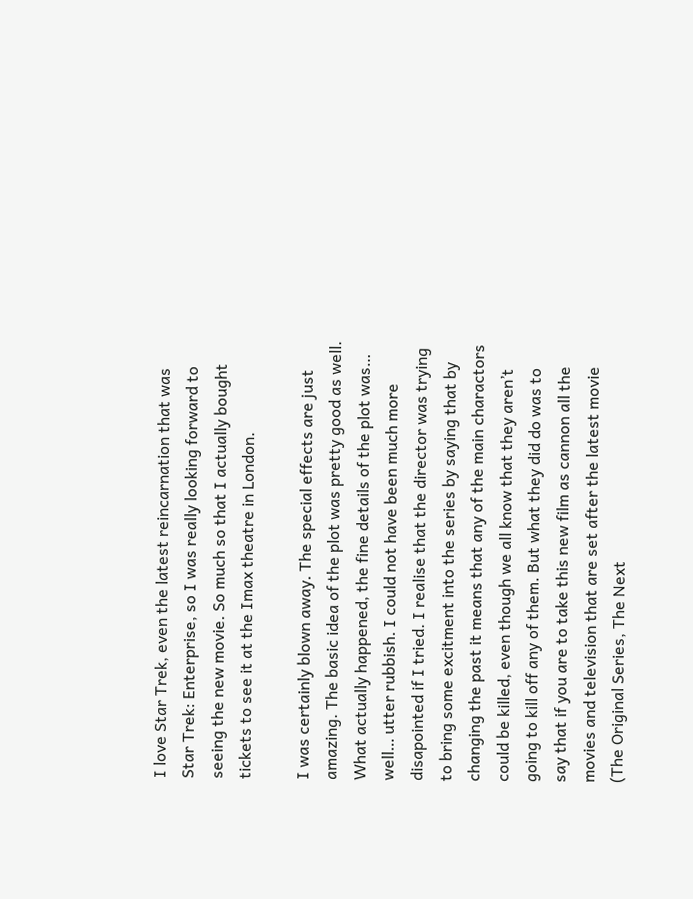I love Star Trek, even the latest reincarnation that was Star Trek: Enterprise, so I was really looking forward to seeing the new movie. So much so that I actually bought tickets to see it at the Imax theatre in London.

I was certainly blown away. The special effects are just amazing. The basic idea of the plot was pretty good as well. What actually happened, the fine details of the plot was… well… utter rubbish. I could not have been much more disapointed if I tried. I realise that the director was trying to bring some excitment into the series by saying that by changing the past it means that any of the main charactors could be killed, even though we all know that they aren’t going to kill off any of them. But what they did do was to say that if you are to take this new film as cannon all the movies and television that are set after the latest movie (The Original Series, The Next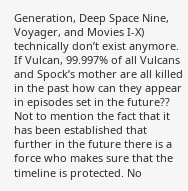Generation, Deep Space Nine, Voyager, and Movies I-X) technically don’t exist anymore. If Vulcan, 99.997% of all Vulcans and Spock’s mother are all killed in the past how can they appear in episodes set in the future?? Not to mention the fact that it has been established that further in the future there is a force who makes sure that the timeline is protected. No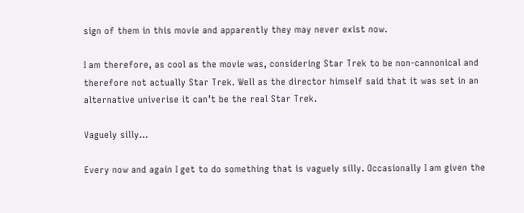sign of them in this movie and apparently they may never exist now.

I am therefore, as cool as the movie was, considering Star Trek to be non-cannonical and therefore not actually Star Trek. Well as the director himself said that it was set in an alternative univerise it can’t be the real Star Trek.

Vaguely silly…

Every now and again I get to do something that is vaguely silly. Occasionally I am given the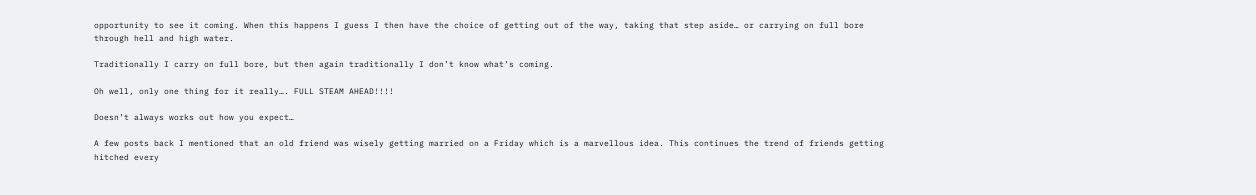opportunity to see it coming. When this happens I guess I then have the choice of getting out of the way, taking that step aside… or carrying on full bore through hell and high water.

Traditionally I carry on full bore, but then again traditionally I don’t know what’s coming.

Oh well, only one thing for it really…. FULL STEAM AHEAD!!!!

Doesn’t always works out how you expect…

A few posts back I mentioned that an old friend was wisely getting married on a Friday which is a marvellous idea. This continues the trend of friends getting hitched every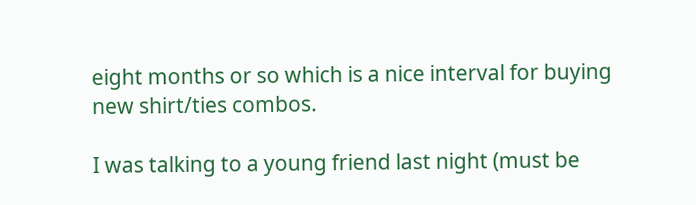eight months or so which is a nice interval for buying new shirt/ties combos.

I was talking to a young friend last night (must be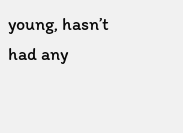young, hasn’t had any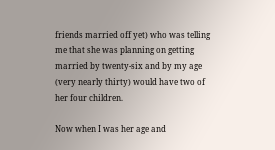friends married off yet) who was telling me that she was planning on getting married by twenty-six and by my age (very nearly thirty) would have two of her four children.

Now when I was her age and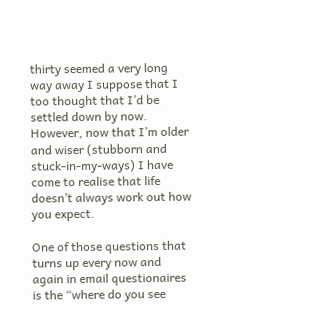thirty seemed a very long way away I suppose that I too thought that I’d be settled down by now. However, now that I’m older and wiser (stubborn and stuck-in-my-ways) I have come to realise that life doesn’t always work out how you expect.

One of those questions that turns up every now and again in email questionaires is the “where do you see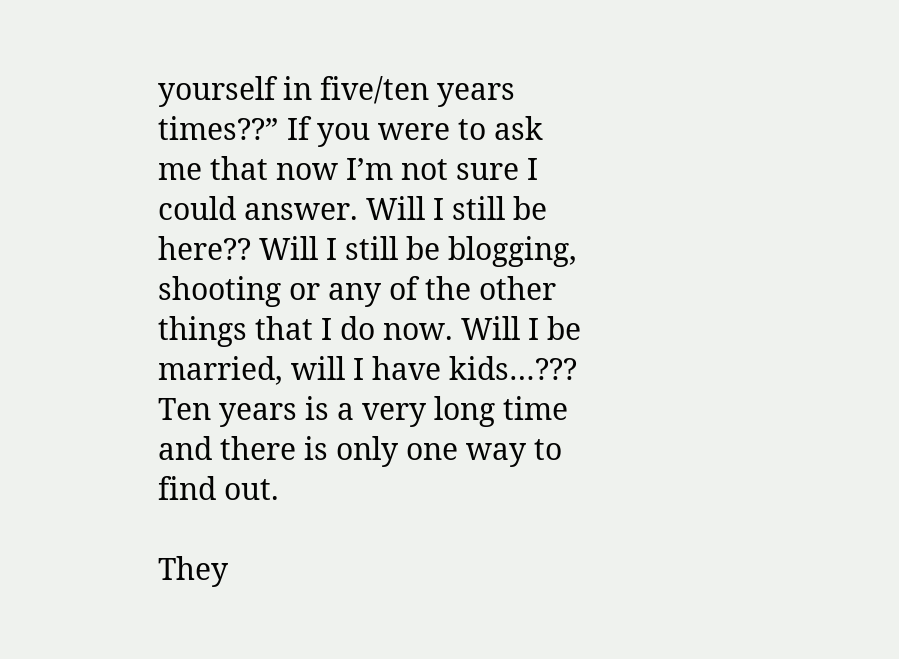yourself in five/ten years times??” If you were to ask me that now I’m not sure I could answer. Will I still be here?? Will I still be blogging, shooting or any of the other things that I do now. Will I be married, will I have kids…??? Ten years is a very long time and there is only one way to find out.

They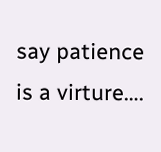say patience is a virture….